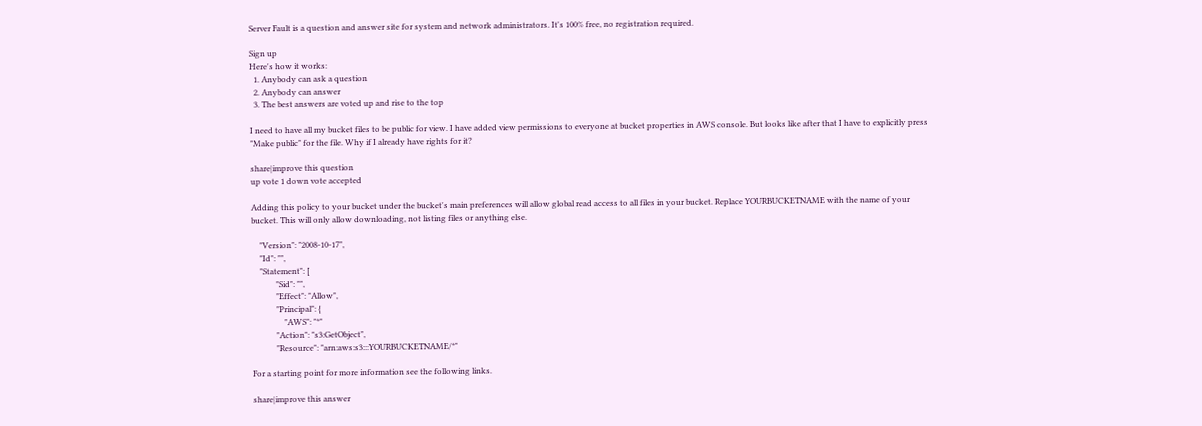Server Fault is a question and answer site for system and network administrators. It's 100% free, no registration required.

Sign up
Here's how it works:
  1. Anybody can ask a question
  2. Anybody can answer
  3. The best answers are voted up and rise to the top

I need to have all my bucket files to be public for view. I have added view permissions to everyone at bucket properties in AWS console. But looks like after that I have to explicitly press "Make public" for the file. Why if I already have rights for it?

share|improve this question
up vote 1 down vote accepted

Adding this policy to your bucket under the bucket's main preferences will allow global read access to all files in your bucket. Replace YOURBUCKETNAME with the name of your bucket. This will only allow downloading, not listing files or anything else.

    "Version": "2008-10-17",
    "Id": "",
    "Statement": [
            "Sid": "",
            "Effect": "Allow",
            "Principal": {
                "AWS": "*"
            "Action": "s3:GetObject",
            "Resource": "arn:aws:s3:::YOURBUCKETNAME/*"

For a starting point for more information see the following links.

share|improve this answer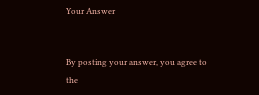Your Answer


By posting your answer, you agree to the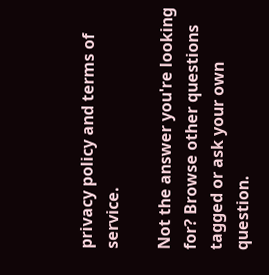privacy policy and terms of service.

Not the answer you're looking for? Browse other questions tagged or ask your own question.